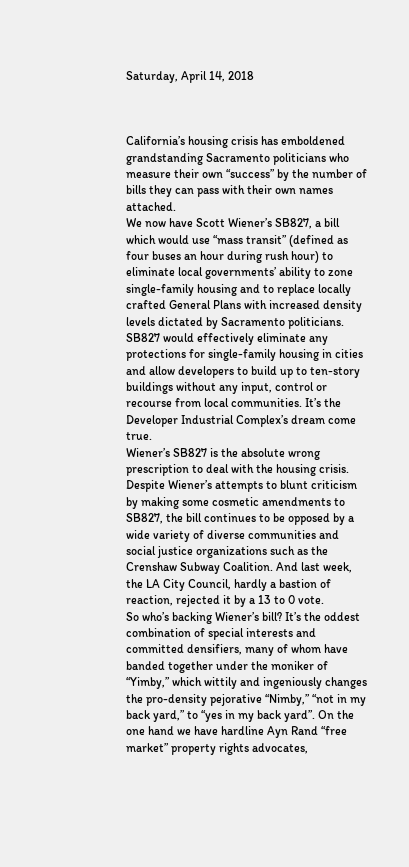Saturday, April 14, 2018



California’s housing crisis has emboldened grandstanding Sacramento politicians who measure their own “success” by the number of bills they can pass with their own names attached.
We now have Scott Wiener’s SB827, a bill which would use “mass transit” (defined as four buses an hour during rush hour) to eliminate local governments’ ability to zone single-family housing and to replace locally crafted General Plans with increased density levels dictated by Sacramento politicians.
SB827 would effectively eliminate any protections for single-family housing in cities and allow developers to build up to ten-story buildings without any input, control or recourse from local communities. It’s the Developer Industrial Complex’s dream come true.
Wiener’s SB827 is the absolute wrong prescription to deal with the housing crisis.
Despite Wiener’s attempts to blunt criticism by making some cosmetic amendments to SB827, the bill continues to be opposed by a wide variety of diverse communities and social justice organizations such as the Crenshaw Subway Coalition. And last week, the LA City Council, hardly a bastion of reaction, rejected it by a 13 to 0 vote.
So who’s backing Wiener’s bill? It’s the oddest combination of special interests and committed densifiers, many of whom have banded together under the moniker of “Yimby,” which wittily and ingeniously changes the pro-density pejorative “Nimby,” “not in my back yard,” to “yes in my back yard”. On the one hand we have hardline Ayn Rand “free market” property rights advocates,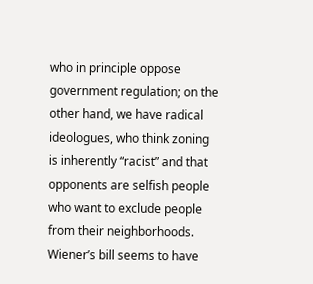who in principle oppose government regulation; on the other hand, we have radical ideologues, who think zoning is inherently “racist” and that opponents are selfish people who want to exclude people from their neighborhoods. Wiener’s bill seems to have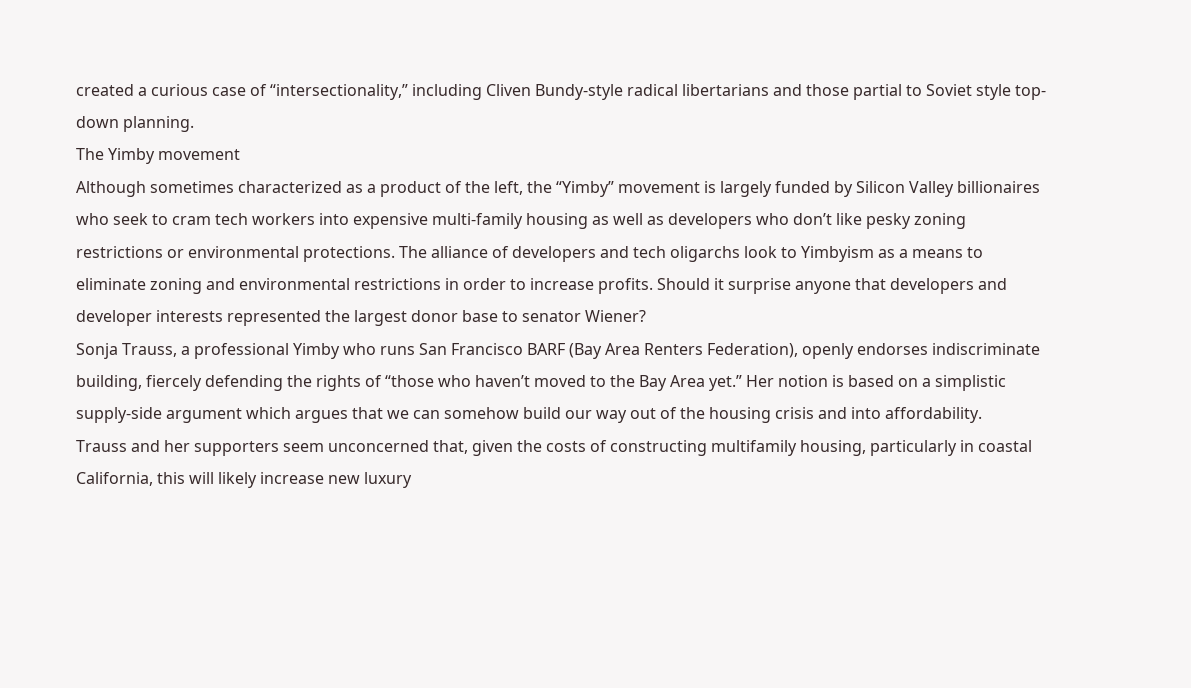created a curious case of “intersectionality,” including Cliven Bundy-style radical libertarians and those partial to Soviet style top-down planning.
The Yimby movement
Although sometimes characterized as a product of the left, the “Yimby” movement is largely funded by Silicon Valley billionaires who seek to cram tech workers into expensive multi-family housing as well as developers who don’t like pesky zoning restrictions or environmental protections. The alliance of developers and tech oligarchs look to Yimbyism as a means to eliminate zoning and environmental restrictions in order to increase profits. Should it surprise anyone that developers and developer interests represented the largest donor base to senator Wiener?
Sonja Trauss, a professional Yimby who runs San Francisco BARF (Bay Area Renters Federation), openly endorses indiscriminate building, fiercely defending the rights of “those who haven’t moved to the Bay Area yet.” Her notion is based on a simplistic supply-side argument which argues that we can somehow build our way out of the housing crisis and into affordability.
Trauss and her supporters seem unconcerned that, given the costs of constructing multifamily housing, particularly in coastal California, this will likely increase new luxury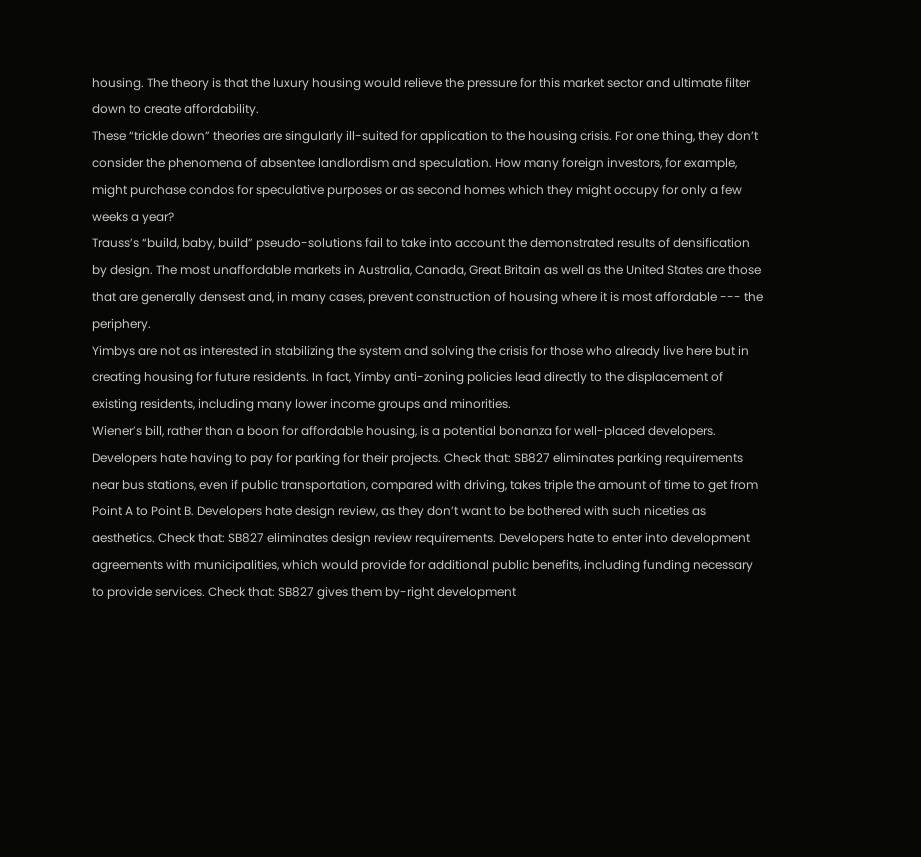housing. The theory is that the luxury housing would relieve the pressure for this market sector and ultimate filter down to create affordability.
These “trickle down” theories are singularly ill-suited for application to the housing crisis. For one thing, they don’t consider the phenomena of absentee landlordism and speculation. How many foreign investors, for example, might purchase condos for speculative purposes or as second homes which they might occupy for only a few weeks a year?
Trauss’s “build, baby, build” pseudo-solutions fail to take into account the demonstrated results of densification by design. The most unaffordable markets in Australia, Canada, Great Britain as well as the United States are those that are generally densest and, in many cases, prevent construction of housing where it is most affordable --- the periphery.
Yimbys are not as interested in stabilizing the system and solving the crisis for those who already live here but in creating housing for future residents. In fact, Yimby anti-zoning policies lead directly to the displacement of existing residents, including many lower income groups and minorities.
Wiener’s bill, rather than a boon for affordable housing, is a potential bonanza for well-placed developers. Developers hate having to pay for parking for their projects. Check that: SB827 eliminates parking requirements near bus stations, even if public transportation, compared with driving, takes triple the amount of time to get from Point A to Point B. Developers hate design review, as they don’t want to be bothered with such niceties as aesthetics. Check that: SB827 eliminates design review requirements. Developers hate to enter into development agreements with municipalities, which would provide for additional public benefits, including funding necessary to provide services. Check that: SB827 gives them by-right development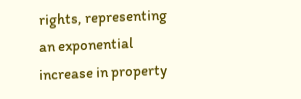rights, representing an exponential increase in property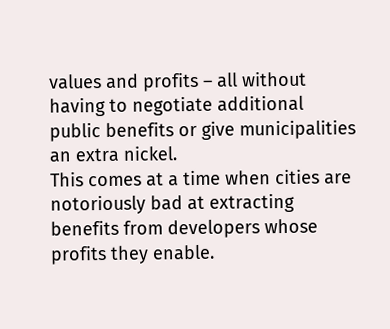values and profits – all without having to negotiate additional public benefits or give municipalities an extra nickel.
This comes at a time when cities are notoriously bad at extracting benefits from developers whose profits they enable.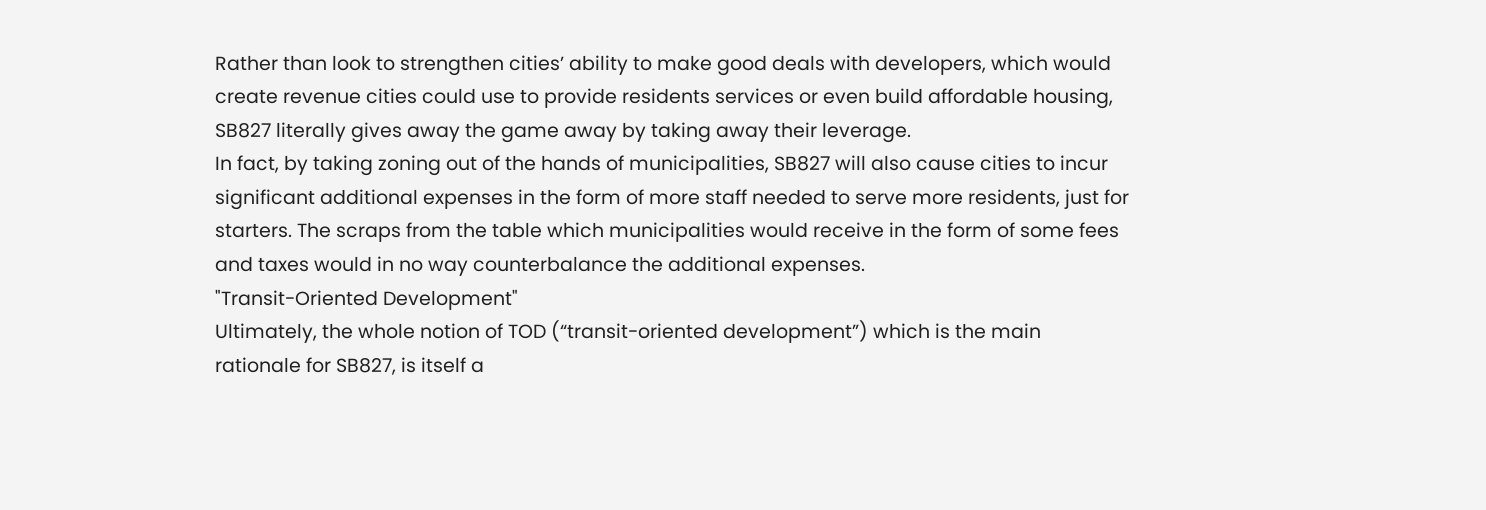Rather than look to strengthen cities’ ability to make good deals with developers, which would create revenue cities could use to provide residents services or even build affordable housing, SB827 literally gives away the game away by taking away their leverage.
In fact, by taking zoning out of the hands of municipalities, SB827 will also cause cities to incur significant additional expenses in the form of more staff needed to serve more residents, just for starters. The scraps from the table which municipalities would receive in the form of some fees and taxes would in no way counterbalance the additional expenses.
"Transit-Oriented Development"
Ultimately, the whole notion of TOD (“transit-oriented development”) which is the main rationale for SB827, is itself a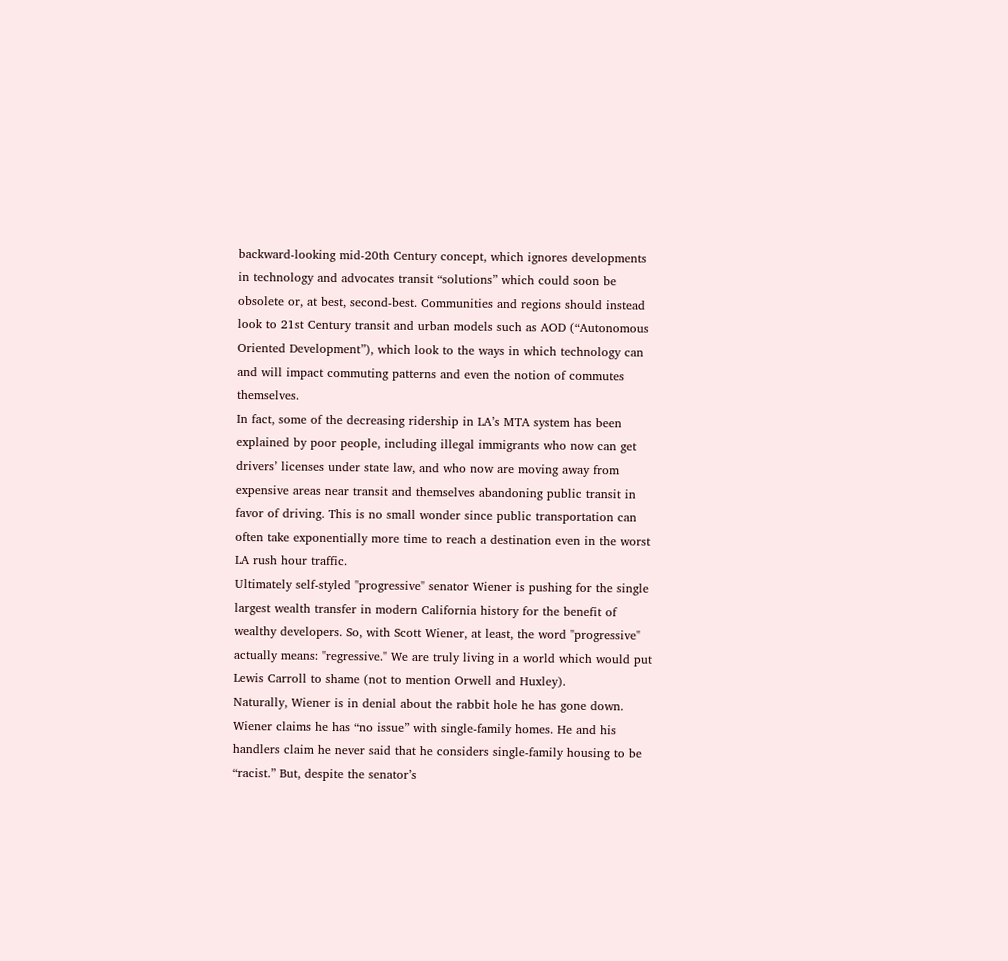backward-looking mid-20th Century concept, which ignores developments in technology and advocates transit “solutions” which could soon be obsolete or, at best, second-best. Communities and regions should instead look to 21st Century transit and urban models such as AOD (“Autonomous Oriented Development”), which look to the ways in which technology can and will impact commuting patterns and even the notion of commutes themselves.
In fact, some of the decreasing ridership in LA’s MTA system has been explained by poor people, including illegal immigrants who now can get drivers’ licenses under state law, and who now are moving away from expensive areas near transit and themselves abandoning public transit in favor of driving. This is no small wonder since public transportation can often take exponentially more time to reach a destination even in the worst LA rush hour traffic.
Ultimately self-styled "progressive" senator Wiener is pushing for the single largest wealth transfer in modern California history for the benefit of wealthy developers. So, with Scott Wiener, at least, the word "progressive" actually means: "regressive." We are truly living in a world which would put Lewis Carroll to shame (not to mention Orwell and Huxley).
Naturally, Wiener is in denial about the rabbit hole he has gone down. Wiener claims he has “no issue” with single-family homes. He and his handlers claim he never said that he considers single-family housing to be “racist.” But, despite the senator’s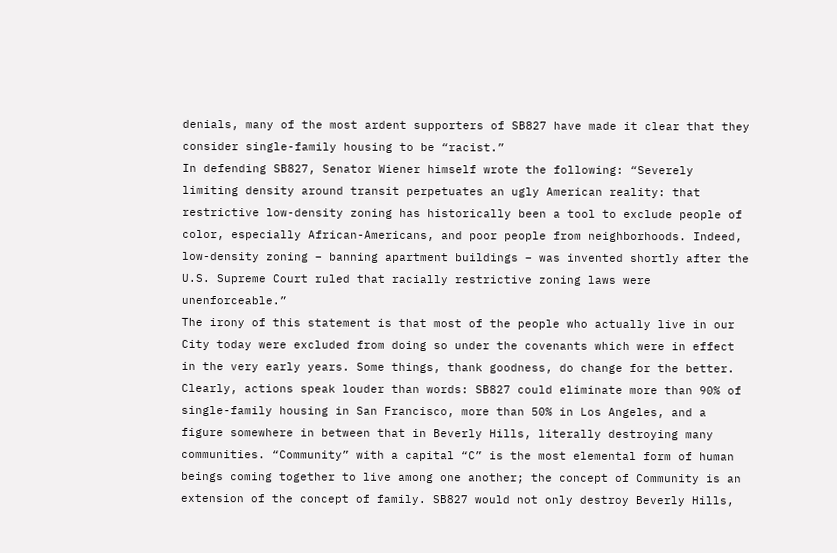denials, many of the most ardent supporters of SB827 have made it clear that they consider single-family housing to be “racist.”
In defending SB827, Senator Wiener himself wrote the following: “Severely limiting density around transit perpetuates an ugly American reality: that restrictive low-density zoning has historically been a tool to exclude people of color, especially African-Americans, and poor people from neighborhoods. Indeed, low-density zoning – banning apartment buildings – was invented shortly after the U.S. Supreme Court ruled that racially restrictive zoning laws were unenforceable.”
The irony of this statement is that most of the people who actually live in our City today were excluded from doing so under the covenants which were in effect in the very early years. Some things, thank goodness, do change for the better.
Clearly, actions speak louder than words: SB827 could eliminate more than 90% of single-family housing in San Francisco, more than 50% in Los Angeles, and a figure somewhere in between that in Beverly Hills, literally destroying many communities. “Community” with a capital “C” is the most elemental form of human beings coming together to live among one another; the concept of Community is an extension of the concept of family. SB827 would not only destroy Beverly Hills,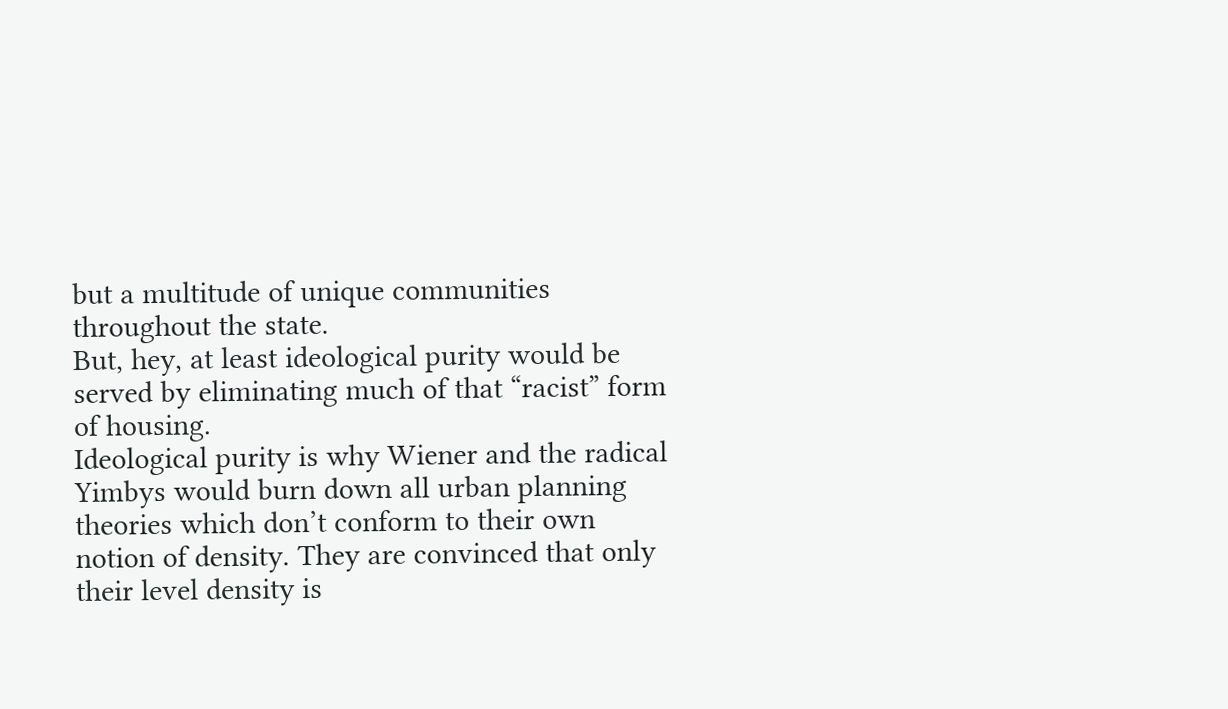but a multitude of unique communities throughout the state.
But, hey, at least ideological purity would be served by eliminating much of that “racist” form of housing.
Ideological purity is why Wiener and the radical Yimbys would burn down all urban planning theories which don’t conform to their own notion of density. They are convinced that only their level density is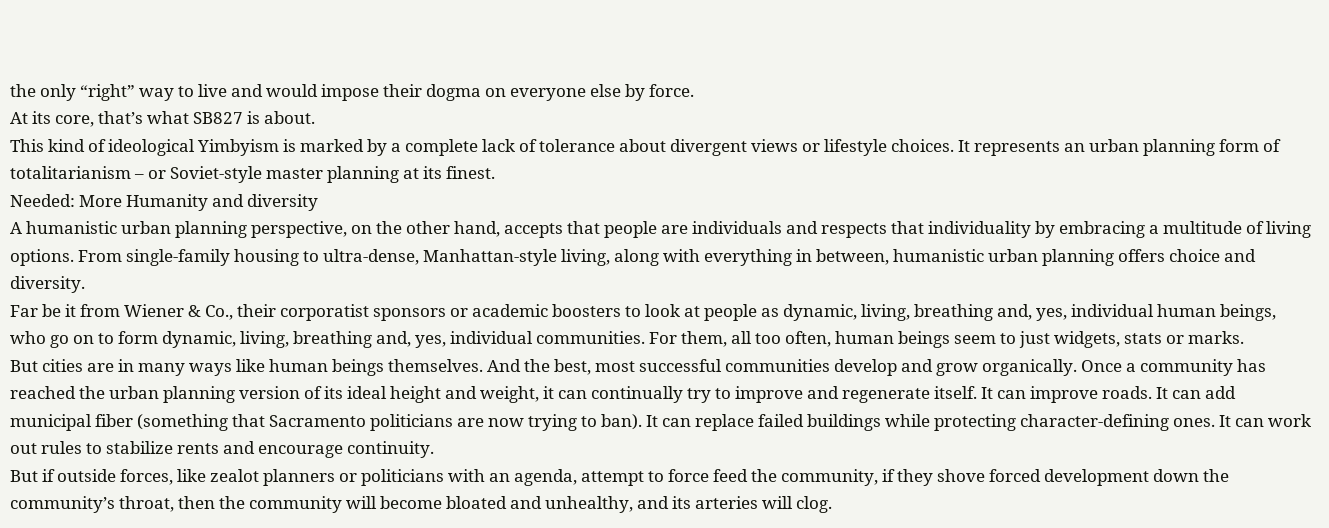the only “right” way to live and would impose their dogma on everyone else by force.
At its core, that’s what SB827 is about.
This kind of ideological Yimbyism is marked by a complete lack of tolerance about divergent views or lifestyle choices. It represents an urban planning form of totalitarianism – or Soviet-style master planning at its finest.
Needed: More Humanity and diversity
A humanistic urban planning perspective, on the other hand, accepts that people are individuals and respects that individuality by embracing a multitude of living options. From single-family housing to ultra-dense, Manhattan-style living, along with everything in between, humanistic urban planning offers choice and diversity.
Far be it from Wiener & Co., their corporatist sponsors or academic boosters to look at people as dynamic, living, breathing and, yes, individual human beings, who go on to form dynamic, living, breathing and, yes, individual communities. For them, all too often, human beings seem to just widgets, stats or marks.
But cities are in many ways like human beings themselves. And the best, most successful communities develop and grow organically. Once a community has reached the urban planning version of its ideal height and weight, it can continually try to improve and regenerate itself. It can improve roads. It can add municipal fiber (something that Sacramento politicians are now trying to ban). It can replace failed buildings while protecting character-defining ones. It can work out rules to stabilize rents and encourage continuity.
But if outside forces, like zealot planners or politicians with an agenda, attempt to force feed the community, if they shove forced development down the community’s throat, then the community will become bloated and unhealthy, and its arteries will clog.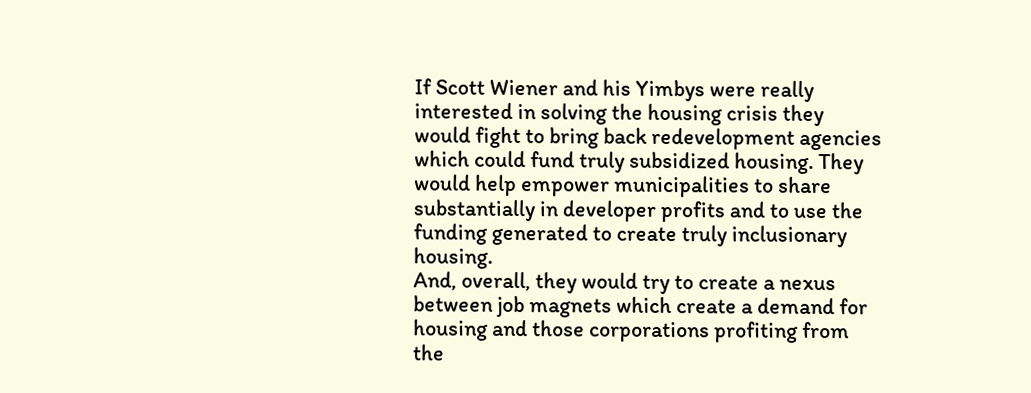If Scott Wiener and his Yimbys were really interested in solving the housing crisis they would fight to bring back redevelopment agencies which could fund truly subsidized housing. They would help empower municipalities to share substantially in developer profits and to use the funding generated to create truly inclusionary housing.
And, overall, they would try to create a nexus between job magnets which create a demand for housing and those corporations profiting from the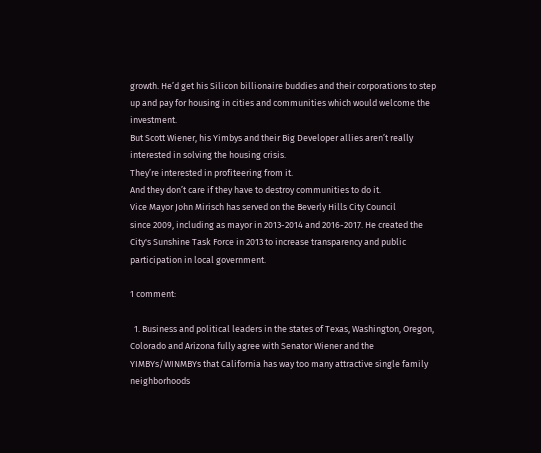growth. He’d get his Silicon billionaire buddies and their corporations to step up and pay for housing in cities and communities which would welcome the investment.
But Scott Wiener, his Yimbys and their Big Developer allies aren’t really interested in solving the housing crisis.
They’re interested in profiteering from it.
And they don’t care if they have to destroy communities to do it.
Vice Mayor John Mirisch has served on the Beverly Hills City Council
since 2009, including as mayor in 2013-2014 and 2016-2017. He created the City's Sunshine Task Force in 2013 to increase transparency and public participation in local government.

1 comment:

  1. Business and political leaders in the states of Texas, Washington, Oregon, Colorado and Arizona fully agree with Senator Wiener and the YIMBYs/WINMBYs that California has way too many attractive single family neighborhoods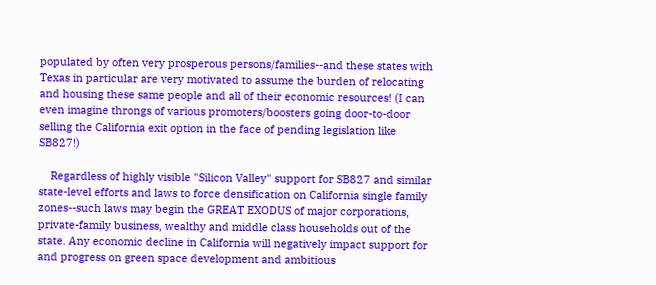populated by often very prosperous persons/families--and these states with Texas in particular are very motivated to assume the burden of relocating and housing these same people and all of their economic resources! (I can even imagine throngs of various promoters/boosters going door-to-door selling the California exit option in the face of pending legislation like SB827!)

    Regardless of highly visible "Silicon Valley" support for SB827 and similar state-level efforts and laws to force densification on California single family zones--such laws may begin the GREAT EXODUS of major corporations, private-family business, wealthy and middle class households out of the state. Any economic decline in California will negatively impact support for and progress on green space development and ambitious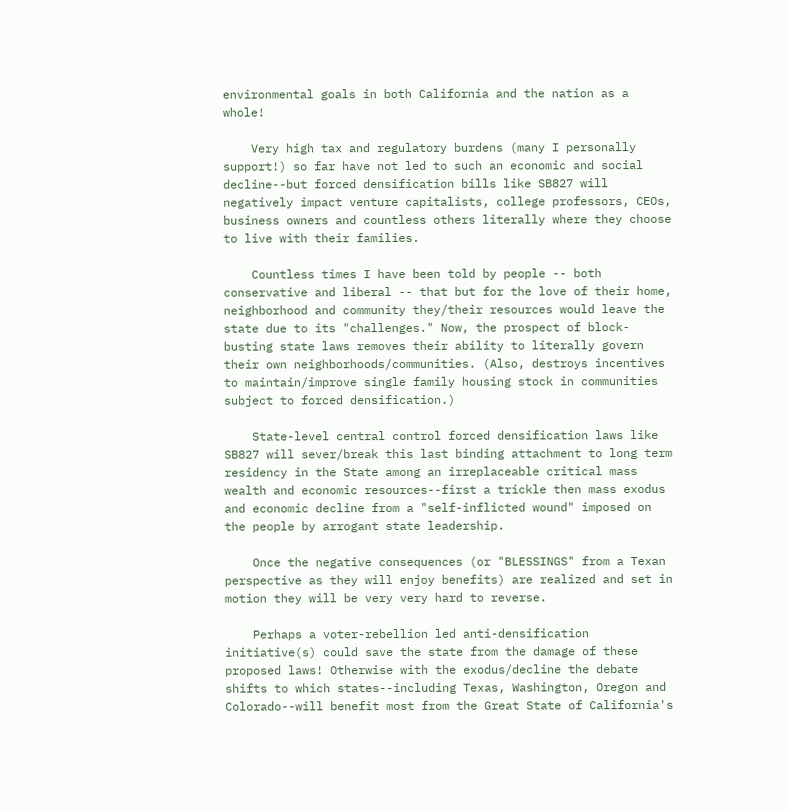environmental goals in both California and the nation as a whole!

    Very high tax and regulatory burdens (many I personally support!) so far have not led to such an economic and social decline--but forced densification bills like SB827 will negatively impact venture capitalists, college professors, CEOs, business owners and countless others literally where they choose to live with their families.

    Countless times I have been told by people -- both conservative and liberal -- that but for the love of their home, neighborhood and community they/their resources would leave the state due to its "challenges." Now, the prospect of block-busting state laws removes their ability to literally govern their own neighborhoods/communities. (Also, destroys incentives to maintain/improve single family housing stock in communities subject to forced densification.)

    State-level central control forced densification laws like SB827 will sever/break this last binding attachment to long term residency in the State among an irreplaceable critical mass wealth and economic resources--first a trickle then mass exodus and economic decline from a "self-inflicted wound" imposed on the people by arrogant state leadership.

    Once the negative consequences (or "BLESSINGS" from a Texan perspective as they will enjoy benefits) are realized and set in motion they will be very very hard to reverse.

    Perhaps a voter-rebellion led anti-densification initiative(s) could save the state from the damage of these proposed laws! Otherwise with the exodus/decline the debate shifts to which states--including Texas, Washington, Oregon and Colorado--will benefit most from the Great State of California's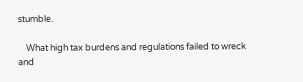stumble.

    What high tax burdens and regulations failed to wreck and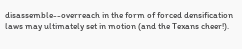disassemble--overreach in the form of forced densification laws may ultimately set in motion (and the Texans cheer!).